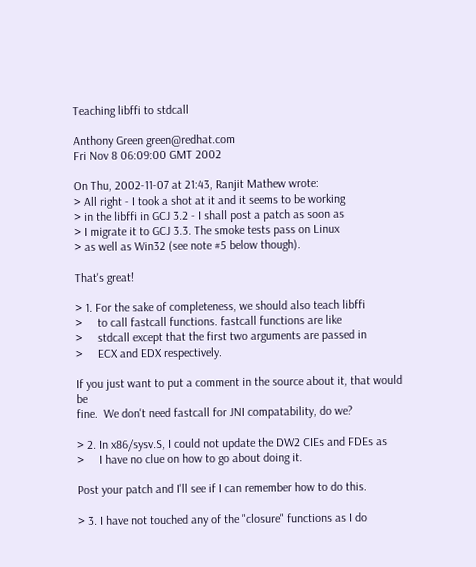Teaching libffi to stdcall

Anthony Green green@redhat.com
Fri Nov 8 06:09:00 GMT 2002

On Thu, 2002-11-07 at 21:43, Ranjit Mathew wrote:
> All right - I took a shot at it and it seems to be working
> in the libffi in GCJ 3.2 - I shall post a patch as soon as
> I migrate it to GCJ 3.3. The smoke tests pass on Linux
> as well as Win32 (see note #5 below though).

That's great!

> 1. For the sake of completeness, we should also teach libffi
>     to call fastcall functions. fastcall functions are like
>     stdcall except that the first two arguments are passed in
>     ECX and EDX respectively.

If you just want to put a comment in the source about it, that would be
fine.  We don't need fastcall for JNI compatability, do we?

> 2. In x86/sysv.S, I could not update the DW2 CIEs and FDEs as
>     I have no clue on how to go about doing it.

Post your patch and I'll see if I can remember how to do this.

> 3. I have not touched any of the "closure" functions as I do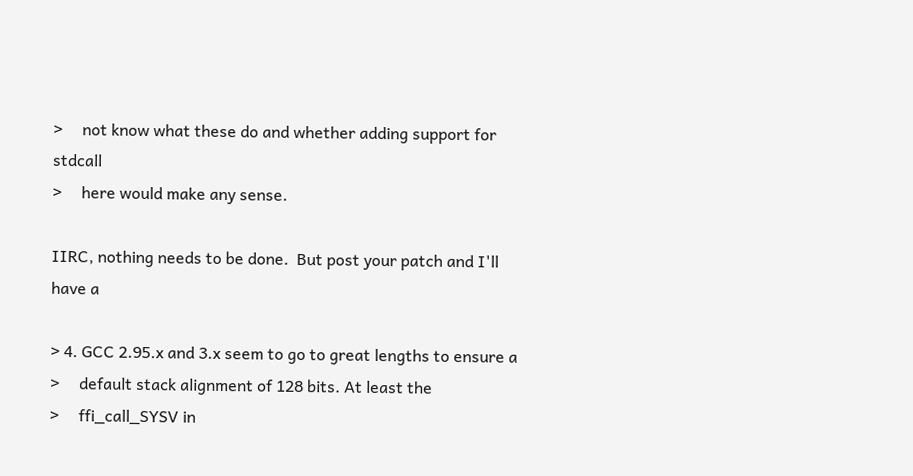>     not know what these do and whether adding support for stdcall
>     here would make any sense.

IIRC, nothing needs to be done.  But post your patch and I'll have a

> 4. GCC 2.95.x and 3.x seem to go to great lengths to ensure a
>     default stack alignment of 128 bits. At least the
>     ffi_call_SYSV in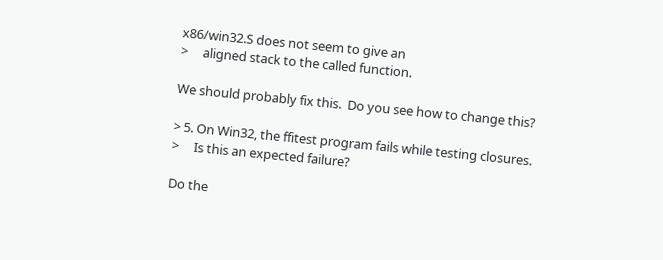x86/win32.S does not seem to give an
>     aligned stack to the called function.

We should probably fix this.  Do you see how to change this?

> 5. On Win32, the ffitest program fails while testing closures.
>     Is this an expected failure?

Do the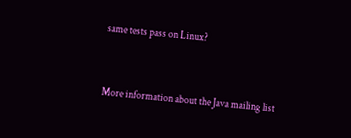same tests pass on Linux?



More information about the Java mailing list